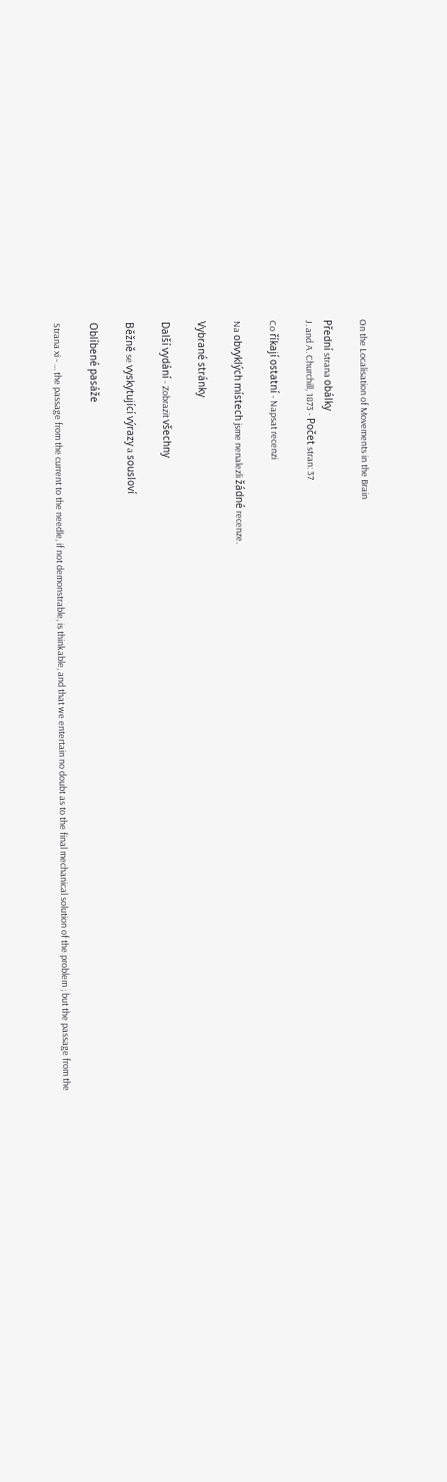On the Localisation of Movements in the Brain

Přední strana obálky
J. and A. Churchill, 1873 - Počet stran: 37

Co říkají ostatní - Napsat recenzi

Na obvyklých místech jsme nenalezli žádné recenze.

Vybrané stránky

Další vydání - Zobrazit všechny

Běžně se vyskytující výrazy a sousloví

Oblíbené pasáže

Strana xi - ... the passage from the current to the needle, if not demonstrable, is thinkable, and that we entertain no doubt as to the final mechanical solution of the problem ; but the passage from the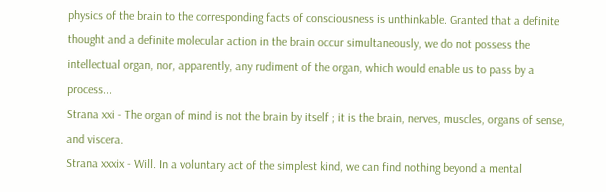physics of the brain to the corresponding facts of consciousness is unthinkable. Granted that a definite thought and a definite molecular action in the brain occur simultaneously, we do not possess the intellectual organ, nor, apparently, any rudiment of the organ, which would enable us to pass by a process...
Strana xxi - The organ of mind is not the brain by itself ; it is the brain, nerves, muscles, organs of sense, and viscera.
Strana xxxix - Will. In a voluntary act of the simplest kind, we can find nothing beyond a mental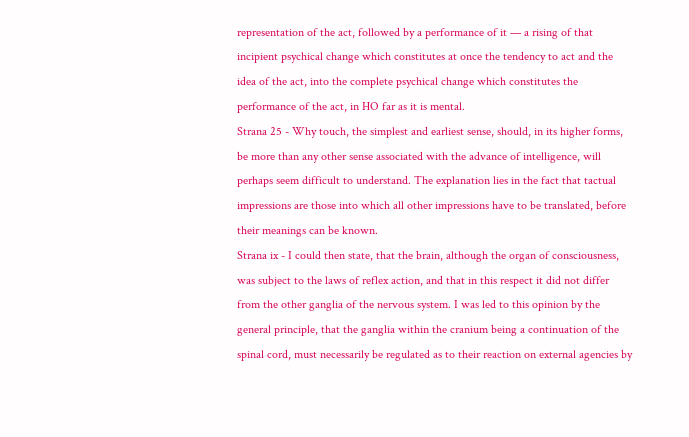representation of the act, followed by a performance of it — a rising of that incipient psychical change which constitutes at once the tendency to act and the idea of the act, into the complete psychical change which constitutes the performance of the act, in HO far as it is mental.
Strana 25 - Why touch, the simplest and earliest sense, should, in its higher forms, be more than any other sense associated with the advance of intelligence, will perhaps seem difficult to understand. The explanation lies in the fact that tactual impressions are those into which all other impressions have to be translated, before their meanings can be known.
Strana ix - I could then state, that the brain, although the organ of consciousness, was subject to the laws of reflex action, and that in this respect it did not differ from the other ganglia of the nervous system. I was led to this opinion by the general principle, that the ganglia within the cranium being a continuation of the spinal cord, must necessarily be regulated as to their reaction on external agencies by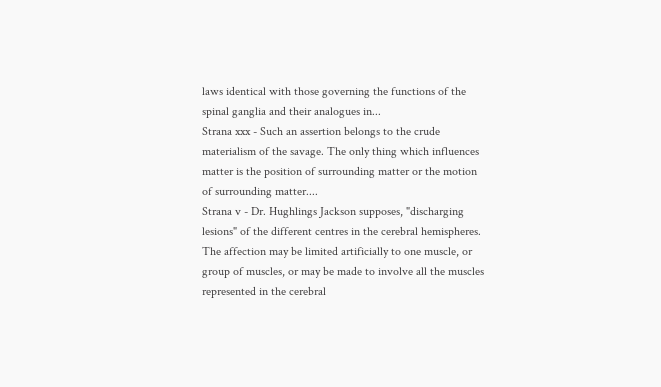laws identical with those governing the functions of the spinal ganglia and their analogues in...
Strana xxx - Such an assertion belongs to the crude materialism of the savage. The only thing which influences matter is the position of surrounding matter or the motion of surrounding matter....
Strana v - Dr. Hughlings Jackson supposes, "discharging lesions" of the different centres in the cerebral hemispheres. The affection may be limited artificially to one muscle, or group of muscles, or may be made to involve all the muscles represented in the cerebral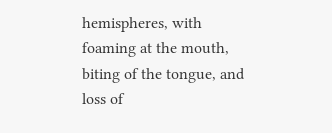hemispheres, with foaming at the mouth, biting of the tongue, and loss of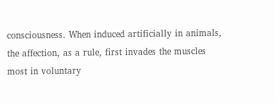consciousness. When induced artificially in animals, the affection, as a rule, first invades the muscles most in voluntary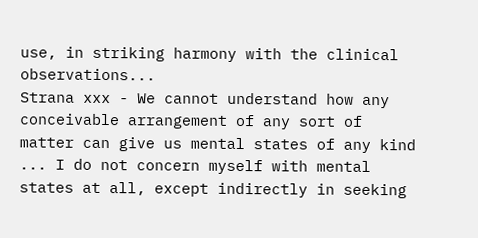use, in striking harmony with the clinical observations...
Strana xxx - We cannot understand how any conceivable arrangement of any sort of matter can give us mental states of any kind ... I do not concern myself with mental states at all, except indirectly in seeking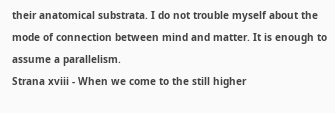their anatomical substrata. I do not trouble myself about the mode of connection between mind and matter. It is enough to assume a parallelism.
Strana xviii - When we come to the still higher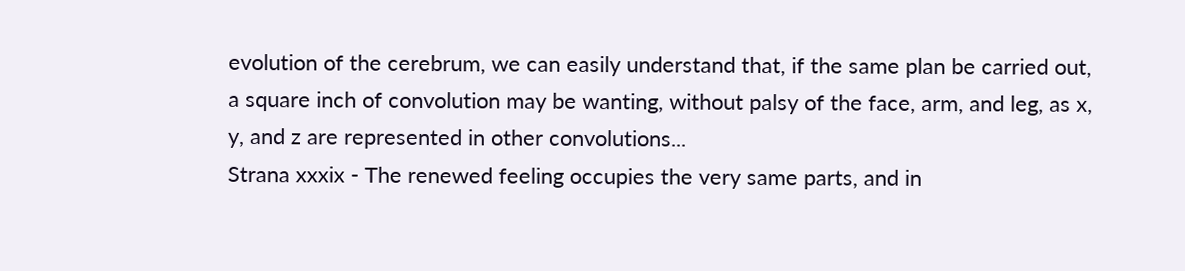evolution of the cerebrum, we can easily understand that, if the same plan be carried out, a square inch of convolution may be wanting, without palsy of the face, arm, and leg, as x, y, and z are represented in other convolutions...
Strana xxxix - The renewed feeling occupies the very same parts, and in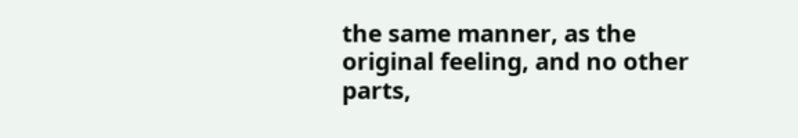the same manner, as the original feeling, and no other parts,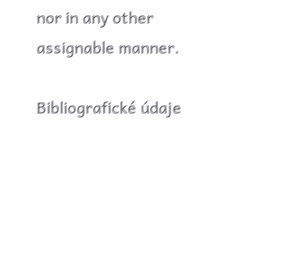nor in any other assignable manner.

Bibliografické údaje